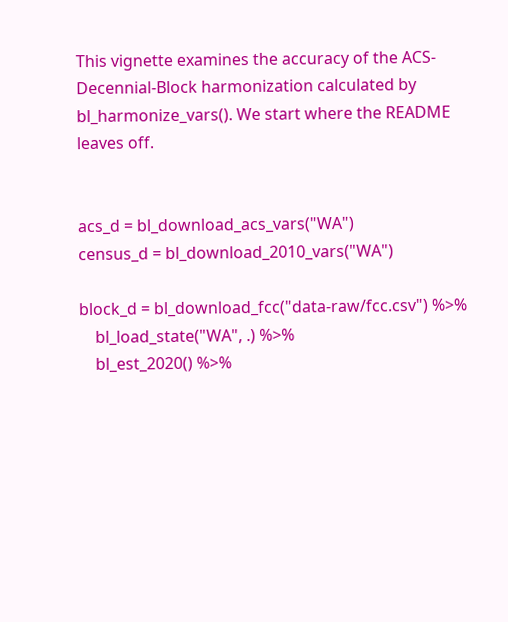This vignette examines the accuracy of the ACS-Decennial-Block harmonization calculated by bl_harmonize_vars(). We start where the README leaves off.


acs_d = bl_download_acs_vars("WA")
census_d = bl_download_2010_vars("WA")

block_d = bl_download_fcc("data-raw/fcc.csv") %>%
    bl_load_state("WA", .) %>%
    bl_est_2020() %>%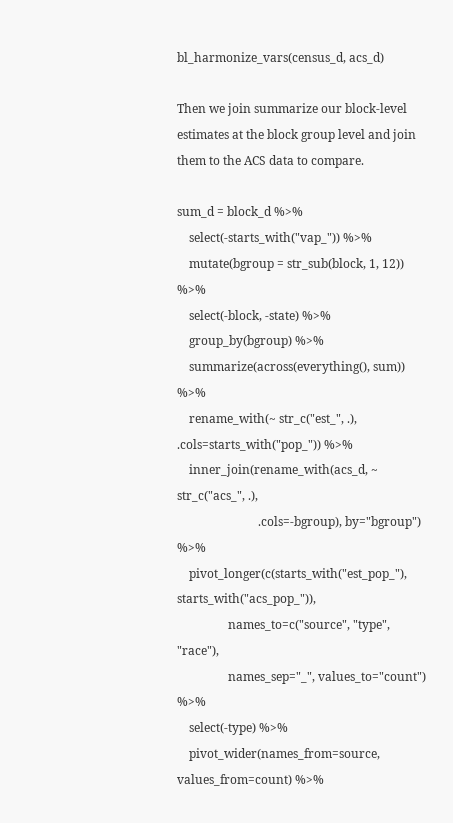bl_harmonize_vars(census_d, acs_d)

Then we join summarize our block-level estimates at the block group level and join them to the ACS data to compare.

sum_d = block_d %>%
    select(-starts_with("vap_")) %>%
    mutate(bgroup = str_sub(block, 1, 12)) %>%
    select(-block, -state) %>%
    group_by(bgroup) %>%
    summarize(across(everything(), sum)) %>%
    rename_with(~ str_c("est_", .), .cols=starts_with("pop_")) %>%
    inner_join(rename_with(acs_d, ~ str_c("acs_", .),
                           .cols=-bgroup), by="bgroup") %>%
    pivot_longer(c(starts_with("est_pop_"), starts_with("acs_pop_")),
                 names_to=c("source", "type", "race"),
                 names_sep="_", values_to="count") %>%
    select(-type) %>%
    pivot_wider(names_from=source, values_from=count) %>%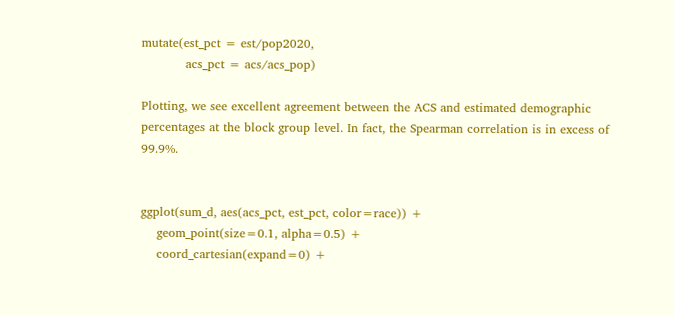mutate(est_pct = est/pop2020,
           acs_pct = acs/acs_pop)

Plotting, we see excellent agreement between the ACS and estimated demographic percentages at the block group level. In fact, the Spearman correlation is in excess of 99.9%.


ggplot(sum_d, aes(acs_pct, est_pct, color=race)) +
    geom_point(size=0.1, alpha=0.5) +
    coord_cartesian(expand=0) +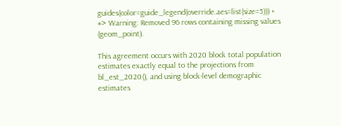guides(color=guide_legend(override.aes=list(size=5))) +
#> Warning: Removed 96 rows containing missing values (geom_point).

This agreement occurs with 2020 block total population estimates exactly equal to the projections from bl_est_2020(), and using block-level demographic estimates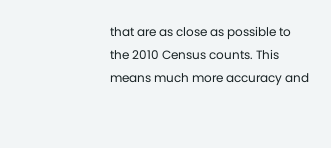that are as close as possible to the 2010 Census counts. This means much more accuracy and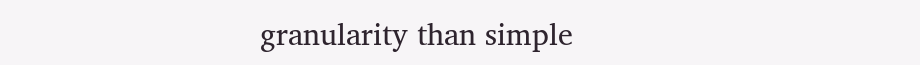granularity than simple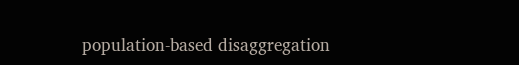population-based disaggregation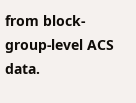from block-group-level ACS data.